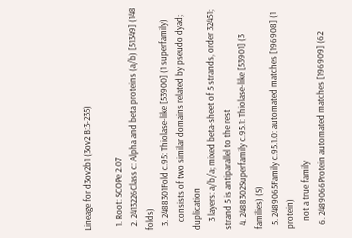Lineage for d3ov2b1 (3ov2 B:3-235)

  1. Root: SCOPe 2.07
  2. 2413226Class c: Alpha and beta proteins (a/b) [51349] (148 folds)
  3. 2488301Fold c.95: Thiolase-like [53900] (1 superfamily)
    consists of two similar domains related by pseudo dyad; duplication
    3 layers: a/b/a; mixed beta-sheet of 5 strands, order 32451; strand 5 is antiparallel to the rest
  4. 2488302Superfamily c.95.1: Thiolase-like [53901] (3 families) (S)
  5. 2489065Family c.95.1.0: automated matches [196908] (1 protein)
    not a true family
  6. 2489066Protein automated matches [196909] (62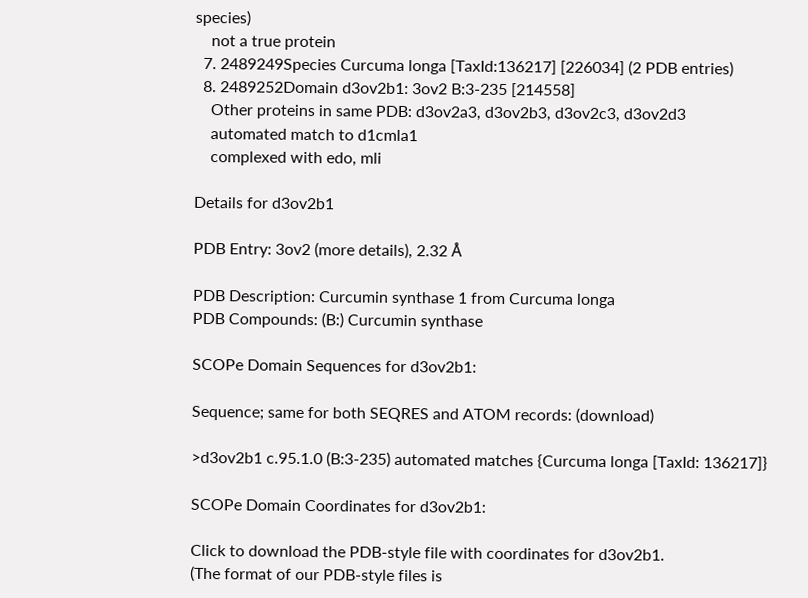species)
    not a true protein
  7. 2489249Species Curcuma longa [TaxId:136217] [226034] (2 PDB entries)
  8. 2489252Domain d3ov2b1: 3ov2 B:3-235 [214558]
    Other proteins in same PDB: d3ov2a3, d3ov2b3, d3ov2c3, d3ov2d3
    automated match to d1cmla1
    complexed with edo, mli

Details for d3ov2b1

PDB Entry: 3ov2 (more details), 2.32 Å

PDB Description: Curcumin synthase 1 from Curcuma longa
PDB Compounds: (B:) Curcumin synthase

SCOPe Domain Sequences for d3ov2b1:

Sequence; same for both SEQRES and ATOM records: (download)

>d3ov2b1 c.95.1.0 (B:3-235) automated matches {Curcuma longa [TaxId: 136217]}

SCOPe Domain Coordinates for d3ov2b1:

Click to download the PDB-style file with coordinates for d3ov2b1.
(The format of our PDB-style files is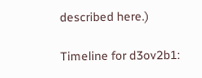described here.)

Timeline for d3ov2b1: